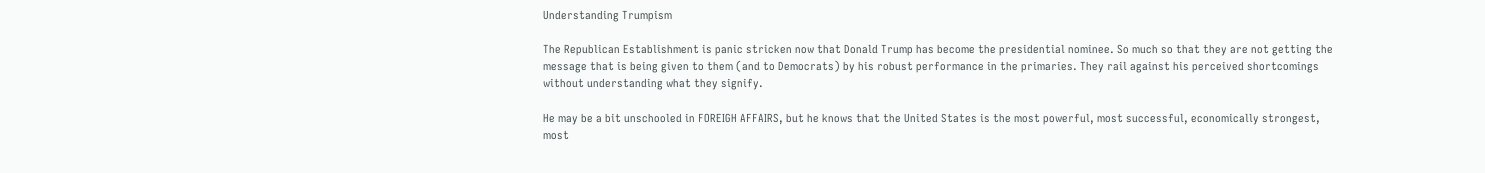Understanding Trumpism

The Republican Establishment is panic stricken now that Donald Trump has become the presidential nominee. So much so that they are not getting the message that is being given to them (and to Democrats) by his robust performance in the primaries. They rail against his perceived shortcomings without understanding what they signify.

He may be a bit unschooled in FOREIGH AFFAIRS, but he knows that the United States is the most powerful, most successful, economically strongest, most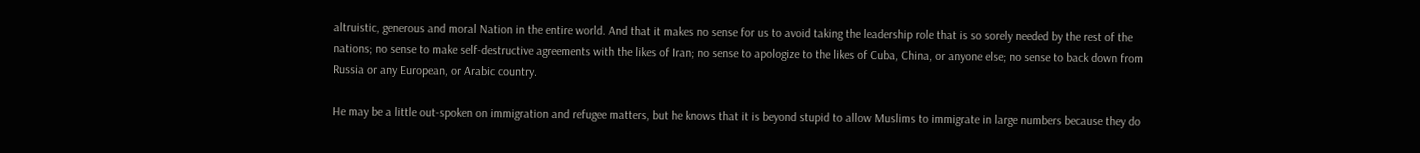altruistic, generous and moral Nation in the entire world. And that it makes no sense for us to avoid taking the leadership role that is so sorely needed by the rest of the nations; no sense to make self-destructive agreements with the likes of Iran; no sense to apologize to the likes of Cuba, China, or anyone else; no sense to back down from Russia or any European, or Arabic country.

He may be a little out-spoken on immigration and refugee matters, but he knows that it is beyond stupid to allow Muslims to immigrate in large numbers because they do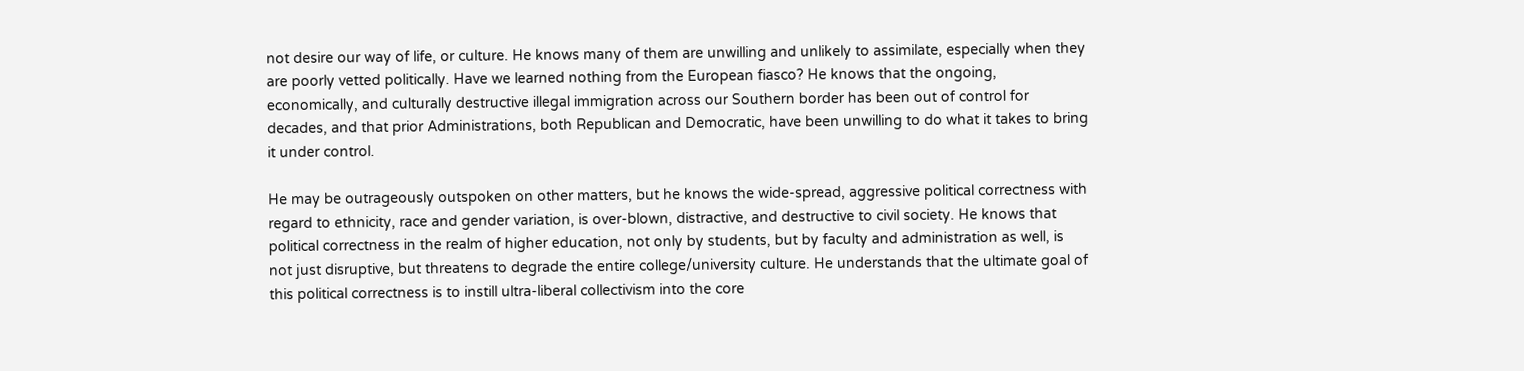not desire our way of life, or culture. He knows many of them are unwilling and unlikely to assimilate, especially when they are poorly vetted politically. Have we learned nothing from the European fiasco? He knows that the ongoing, economically, and culturally destructive illegal immigration across our Southern border has been out of control for decades, and that prior Administrations, both Republican and Democratic, have been unwilling to do what it takes to bring it under control.

He may be outrageously outspoken on other matters, but he knows the wide-spread, aggressive political correctness with regard to ethnicity, race and gender variation, is over-blown, distractive, and destructive to civil society. He knows that political correctness in the realm of higher education, not only by students, but by faculty and administration as well, is not just disruptive, but threatens to degrade the entire college/university culture. He understands that the ultimate goal of this political correctness is to instill ultra-liberal collectivism into the core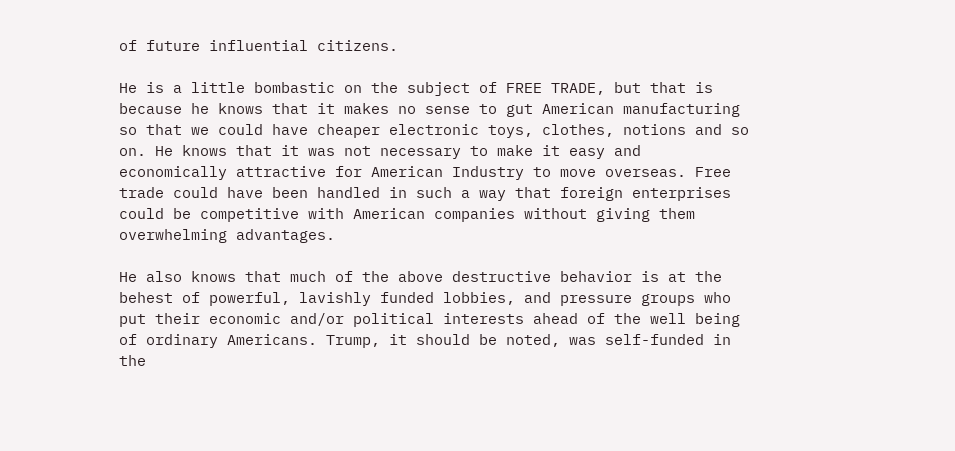of future influential citizens.

He is a little bombastic on the subject of FREE TRADE, but that is because he knows that it makes no sense to gut American manufacturing so that we could have cheaper electronic toys, clothes, notions and so on. He knows that it was not necessary to make it easy and economically attractive for American Industry to move overseas. Free trade could have been handled in such a way that foreign enterprises could be competitive with American companies without giving them overwhelming advantages.

He also knows that much of the above destructive behavior is at the behest of powerful, lavishly funded lobbies, and pressure groups who put their economic and/or political interests ahead of the well being of ordinary Americans. Trump, it should be noted, was self-funded in the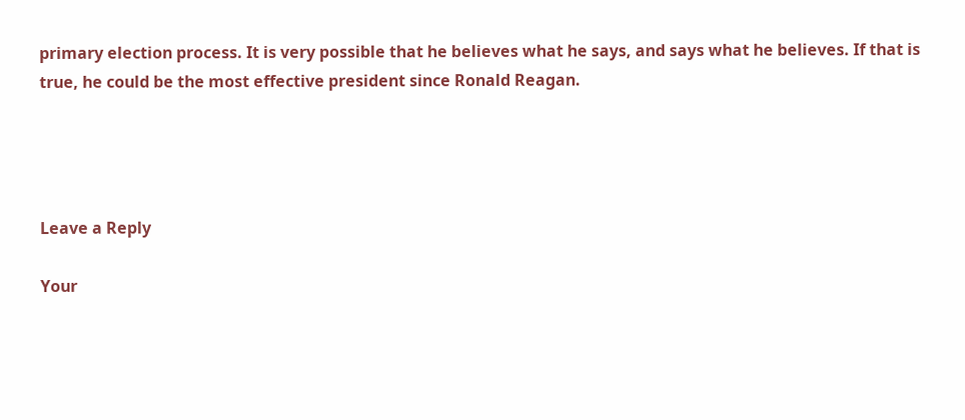primary election process. It is very possible that he believes what he says, and says what he believes. If that is true, he could be the most effective president since Ronald Reagan.




Leave a Reply

Your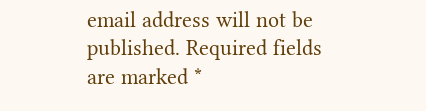email address will not be published. Required fields are marked *